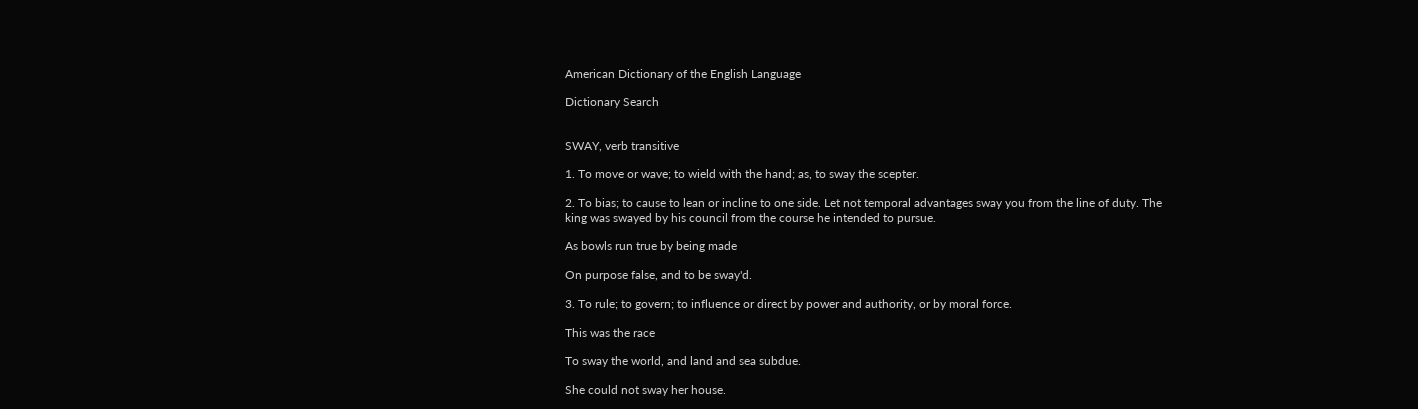American Dictionary of the English Language

Dictionary Search


SWAY, verb transitive

1. To move or wave; to wield with the hand; as, to sway the scepter.

2. To bias; to cause to lean or incline to one side. Let not temporal advantages sway you from the line of duty. The king was swayed by his council from the course he intended to pursue.

As bowls run true by being made

On purpose false, and to be sway'd.

3. To rule; to govern; to influence or direct by power and authority, or by moral force.

This was the race

To sway the world, and land and sea subdue.

She could not sway her house.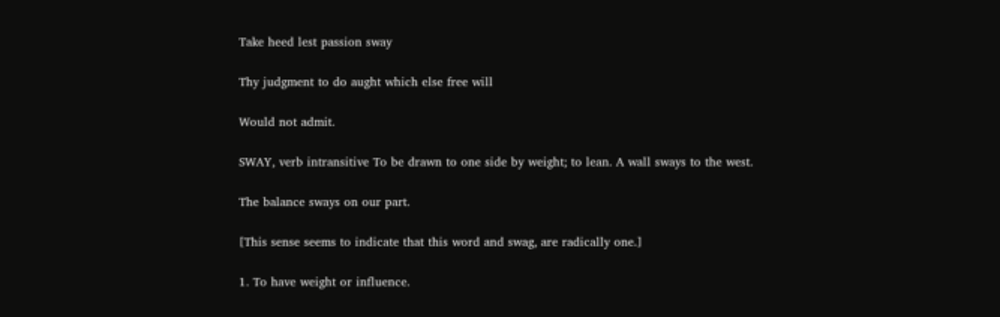Take heed lest passion sway

Thy judgment to do aught which else free will

Would not admit.

SWAY, verb intransitive To be drawn to one side by weight; to lean. A wall sways to the west.

The balance sways on our part.

[This sense seems to indicate that this word and swag, are radically one.]

1. To have weight or influence.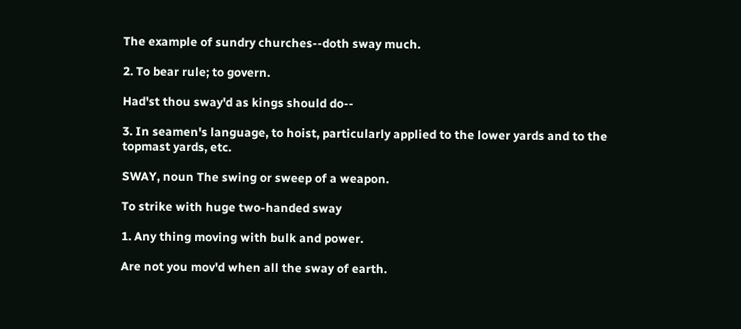The example of sundry churches--doth sway much.

2. To bear rule; to govern.

Had'st thou sway'd as kings should do--

3. In seamen's language, to hoist, particularly applied to the lower yards and to the topmast yards, etc.

SWAY, noun The swing or sweep of a weapon.

To strike with huge two-handed sway

1. Any thing moving with bulk and power.

Are not you mov'd when all the sway of earth.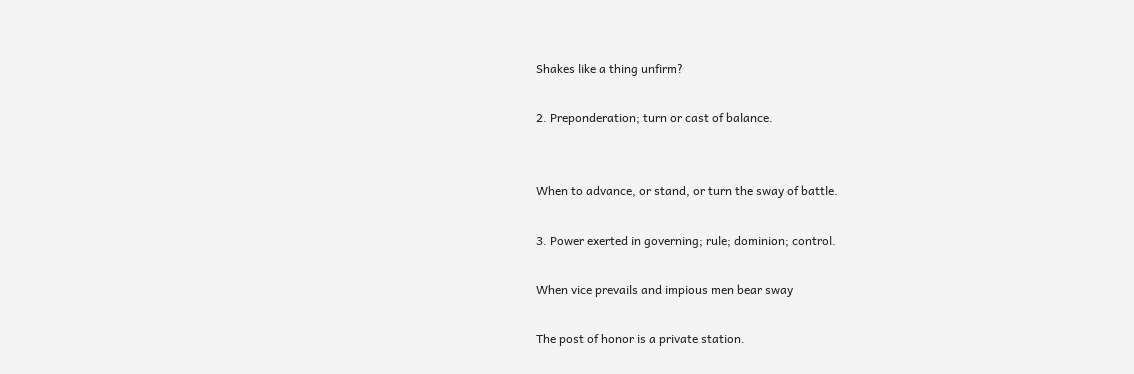Shakes like a thing unfirm?

2. Preponderation; turn or cast of balance.


When to advance, or stand, or turn the sway of battle.

3. Power exerted in governing; rule; dominion; control.

When vice prevails and impious men bear sway

The post of honor is a private station.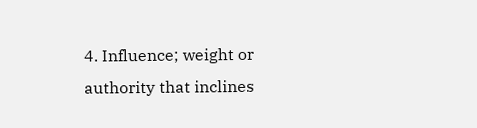4. Influence; weight or authority that inclines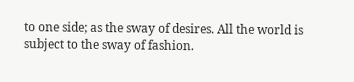to one side; as the sway of desires. All the world is subject to the sway of fashion.